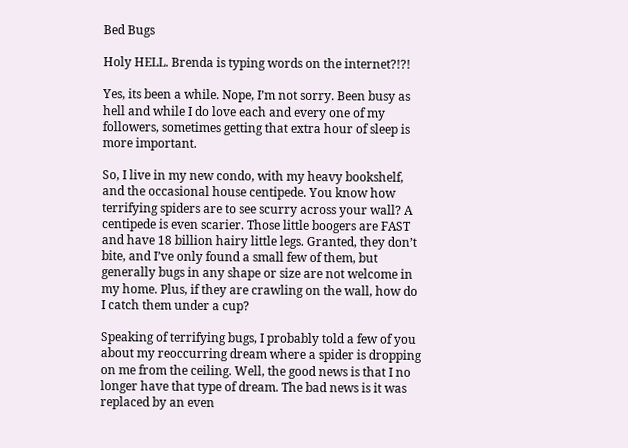Bed Bugs

Holy HELL. Brenda is typing words on the internet?!?!

Yes, its been a while. Nope, I’m not sorry. Been busy as hell and while I do love each and every one of my followers, sometimes getting that extra hour of sleep is more important.

So, I live in my new condo, with my heavy bookshelf, and the occasional house centipede. You know how terrifying spiders are to see scurry across your wall? A centipede is even scarier. Those little boogers are FAST and have 18 billion hairy little legs. Granted, they don’t bite, and I’ve only found a small few of them, but generally bugs in any shape or size are not welcome in my home. Plus, if they are crawling on the wall, how do I catch them under a cup?

Speaking of terrifying bugs, I probably told a few of you about my reoccurring dream where a spider is dropping on me from the ceiling. Well, the good news is that I no longer have that type of dream. The bad news is it was replaced by an even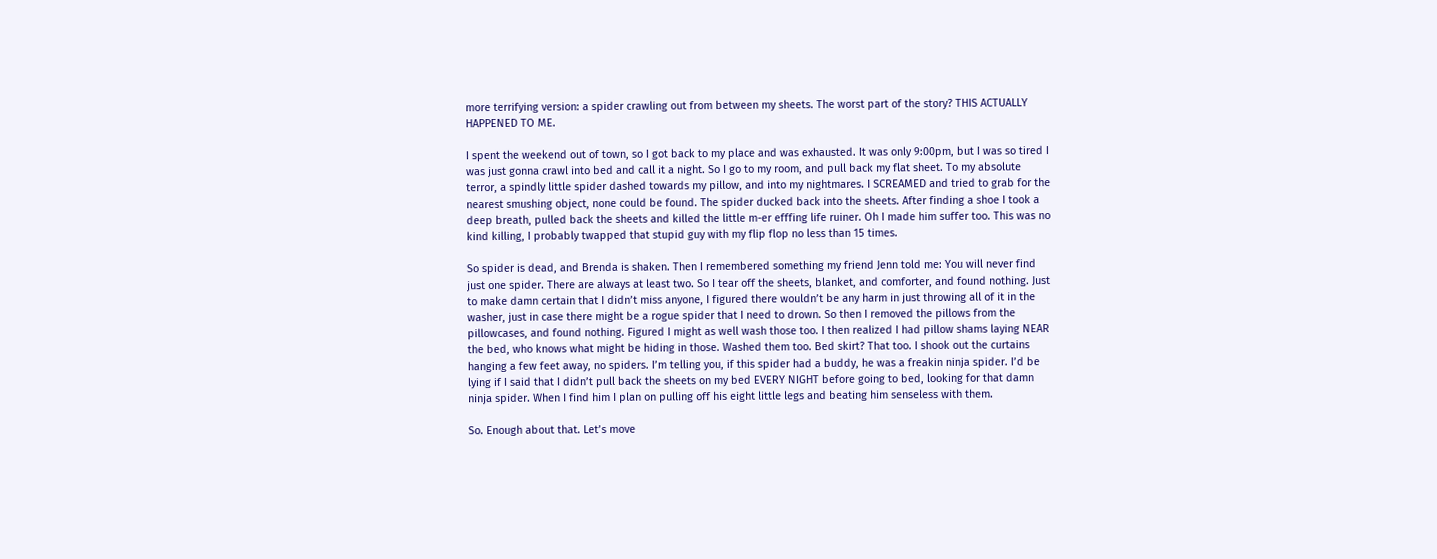more terrifying version: a spider crawling out from between my sheets. The worst part of the story? THIS ACTUALLY HAPPENED TO ME.

I spent the weekend out of town, so I got back to my place and was exhausted. It was only 9:00pm, but I was so tired I was just gonna crawl into bed and call it a night. So I go to my room, and pull back my flat sheet. To my absolute terror, a spindly little spider dashed towards my pillow, and into my nightmares. I SCREAMED and tried to grab for the nearest smushing object, none could be found. The spider ducked back into the sheets. After finding a shoe I took a deep breath, pulled back the sheets and killed the little m-er efffing life ruiner. Oh I made him suffer too. This was no kind killing, I probably twapped that stupid guy with my flip flop no less than 15 times.

So spider is dead, and Brenda is shaken. Then I remembered something my friend Jenn told me: You will never find just one spider. There are always at least two. So I tear off the sheets, blanket, and comforter, and found nothing. Just to make damn certain that I didn’t miss anyone, I figured there wouldn’t be any harm in just throwing all of it in the washer, just in case there might be a rogue spider that I need to drown. So then I removed the pillows from the pillowcases, and found nothing. Figured I might as well wash those too. I then realized I had pillow shams laying NEAR the bed, who knows what might be hiding in those. Washed them too. Bed skirt? That too. I shook out the curtains hanging a few feet away, no spiders. I’m telling you, if this spider had a buddy, he was a freakin ninja spider. I’d be lying if I said that I didn’t pull back the sheets on my bed EVERY NIGHT before going to bed, looking for that damn ninja spider. When I find him I plan on pulling off his eight little legs and beating him senseless with them.

So. Enough about that. Let’s move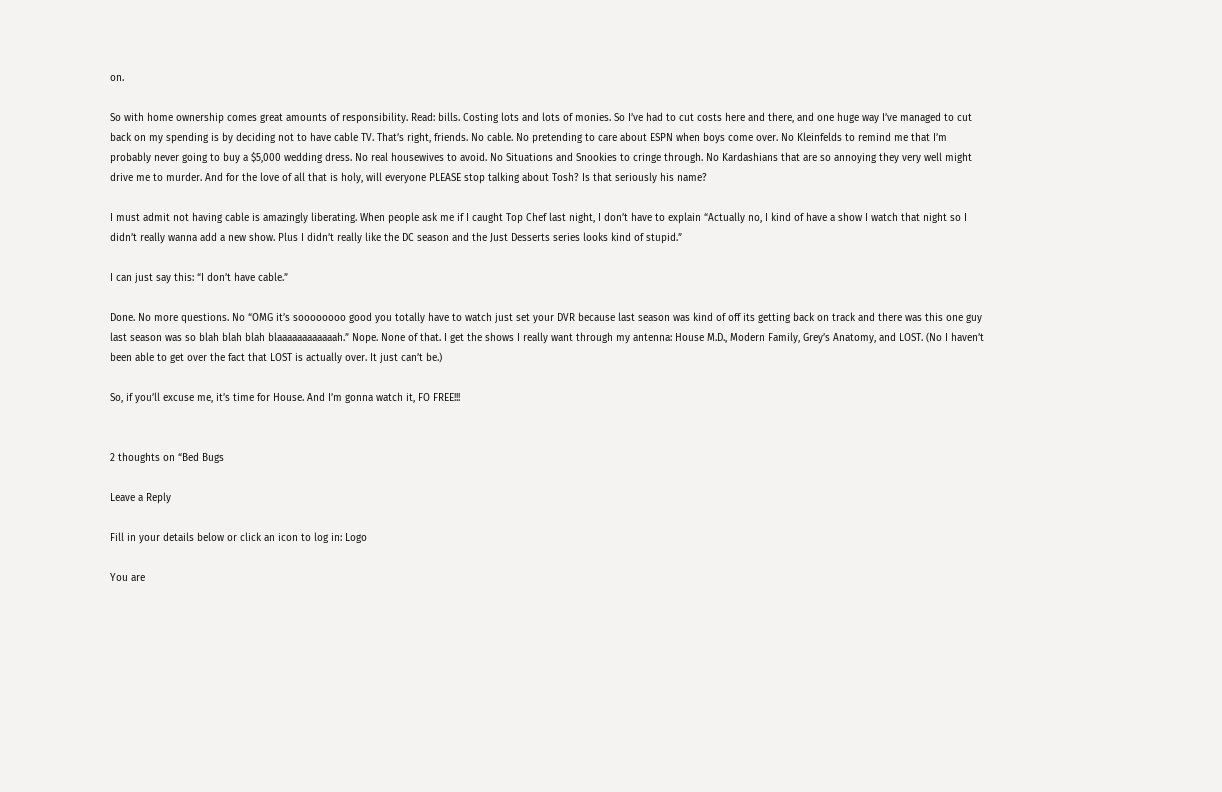on.

So with home ownership comes great amounts of responsibility. Read: bills. Costing lots and lots of monies. So I’ve had to cut costs here and there, and one huge way I’ve managed to cut back on my spending is by deciding not to have cable TV. That’s right, friends. No cable. No pretending to care about ESPN when boys come over. No Kleinfelds to remind me that I’m probably never going to buy a $5,000 wedding dress. No real housewives to avoid. No Situations and Snookies to cringe through. No Kardashians that are so annoying they very well might drive me to murder. And for the love of all that is holy, will everyone PLEASE stop talking about Tosh? Is that seriously his name?

I must admit not having cable is amazingly liberating. When people ask me if I caught Top Chef last night, I don’t have to explain “Actually no, I kind of have a show I watch that night so I didn’t really wanna add a new show. Plus I didn’t really like the DC season and the Just Desserts series looks kind of stupid.”

I can just say this: “I don’t have cable.”

Done. No more questions. No “OMG it’s soooooooo good you totally have to watch just set your DVR because last season was kind of off its getting back on track and there was this one guy last season was so blah blah blah blaaaaaaaaaaaah.” Nope. None of that. I get the shows I really want through my antenna: House M.D., Modern Family, Grey’s Anatomy, and LOST. (No I haven’t been able to get over the fact that LOST is actually over. It just can’t be.)

So, if you’ll excuse me, it’s time for House. And I’m gonna watch it, FO FREE!!!


2 thoughts on “Bed Bugs

Leave a Reply

Fill in your details below or click an icon to log in: Logo

You are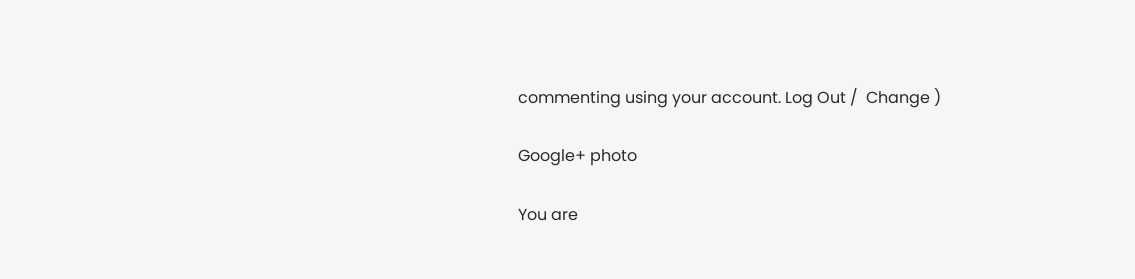commenting using your account. Log Out /  Change )

Google+ photo

You are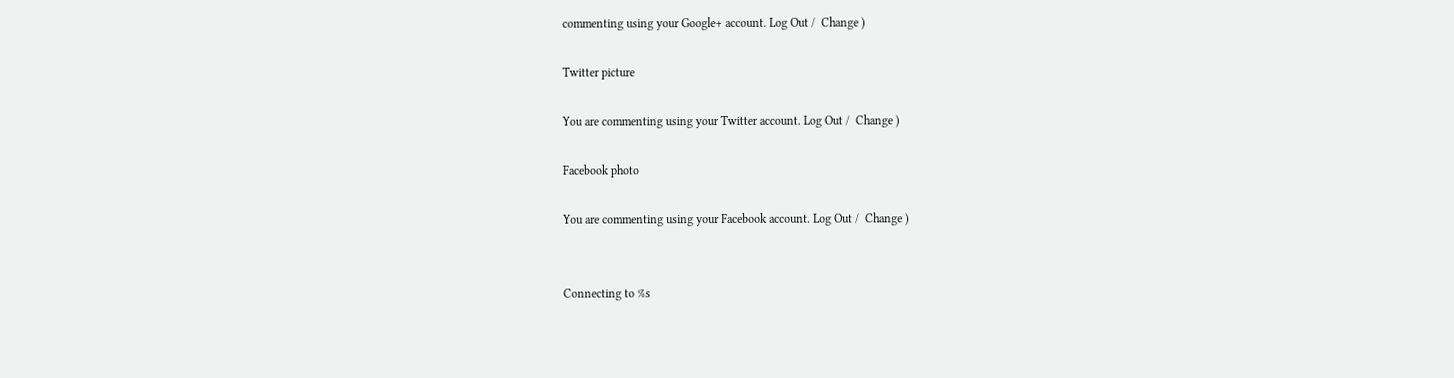commenting using your Google+ account. Log Out /  Change )

Twitter picture

You are commenting using your Twitter account. Log Out /  Change )

Facebook photo

You are commenting using your Facebook account. Log Out /  Change )


Connecting to %s